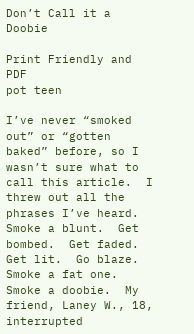Don’t Call it a Doobie

Print Friendly and PDF
pot teen

I’ve never “smoked out” or “gotten baked” before, so I wasn’t sure what to call this article.  I threw out all the phrases I’ve heard.   Smoke a blunt.  Get bombed.  Get faded. Get lit.  Go blaze.   Smoke a fat one.  Smoke a doobie.  My friend, Laney W., 18, interrupted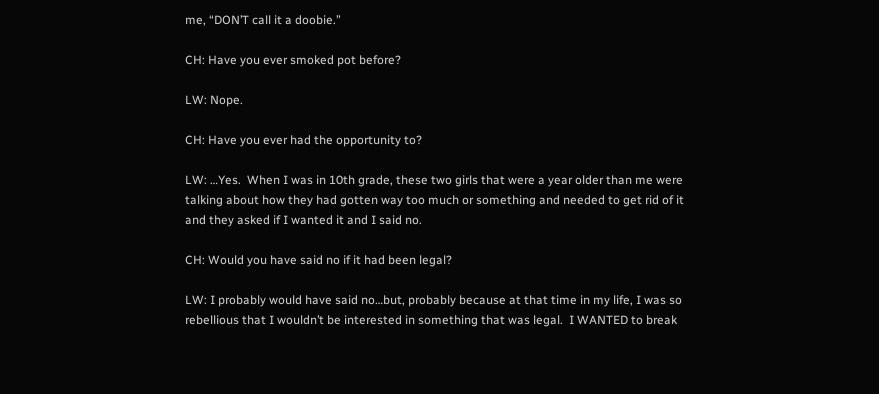me, “DON’T call it a doobie.”

CH: Have you ever smoked pot before?

LW: Nope.

CH: Have you ever had the opportunity to?

LW: …Yes.  When I was in 10th grade, these two girls that were a year older than me were talking about how they had gotten way too much or something and needed to get rid of it and they asked if I wanted it and I said no.

CH: Would you have said no if it had been legal?

LW: I probably would have said no…but, probably because at that time in my life, I was so rebellious that I wouldn’t be interested in something that was legal.  I WANTED to break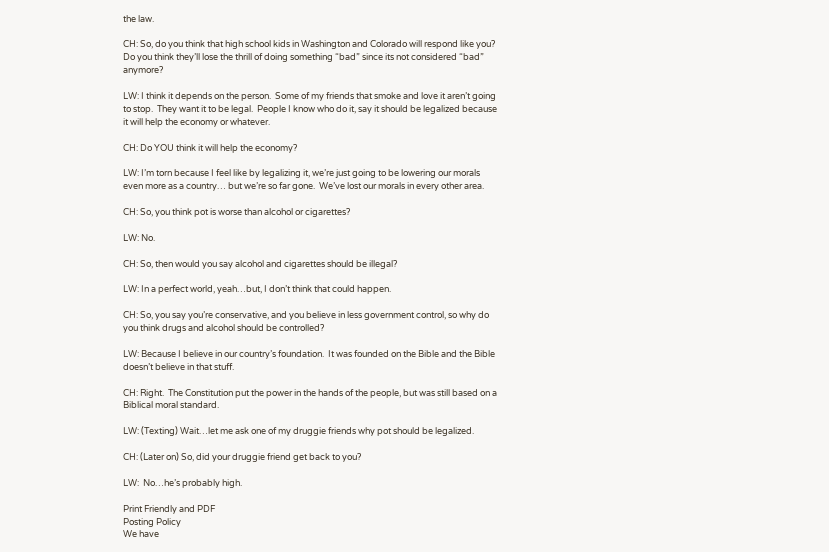the law.

CH: So, do you think that high school kids in Washington and Colorado will respond like you?  Do you think they’ll lose the thrill of doing something “bad” since its not considered “bad” anymore?

LW: I think it depends on the person.  Some of my friends that smoke and love it aren’t going to stop.  They want it to be legal.  People I know who do it, say it should be legalized because it will help the economy or whatever.

CH: Do YOU think it will help the economy?

LW: I’m torn because I feel like by legalizing it, we’re just going to be lowering our morals even more as a country… but we’re so far gone.  We’ve lost our morals in every other area.

CH: So, you think pot is worse than alcohol or cigarettes?

LW: No.

CH: So, then would you say alcohol and cigarettes should be illegal?

LW: In a perfect world, yeah…but, I don’t think that could happen.

CH: So, you say you’re conservative, and you believe in less government control, so why do you think drugs and alcohol should be controlled?

LW: Because I believe in our country’s foundation.  It was founded on the Bible and the Bible doesn’t believe in that stuff.

CH: Right.  The Constitution put the power in the hands of the people, but was still based on a Biblical moral standard.

LW: (Texting) Wait…let me ask one of my druggie friends why pot should be legalized.

CH: (Later on) So, did your druggie friend get back to you?

LW:  No…he’s probably high.

Print Friendly and PDF
Posting Policy
We have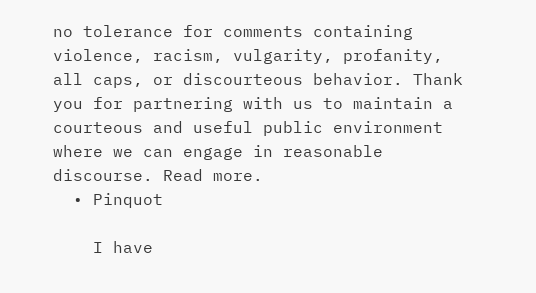no tolerance for comments containing violence, racism, vulgarity, profanity, all caps, or discourteous behavior. Thank you for partnering with us to maintain a courteous and useful public environment where we can engage in reasonable discourse. Read more.
  • Pinquot

    I have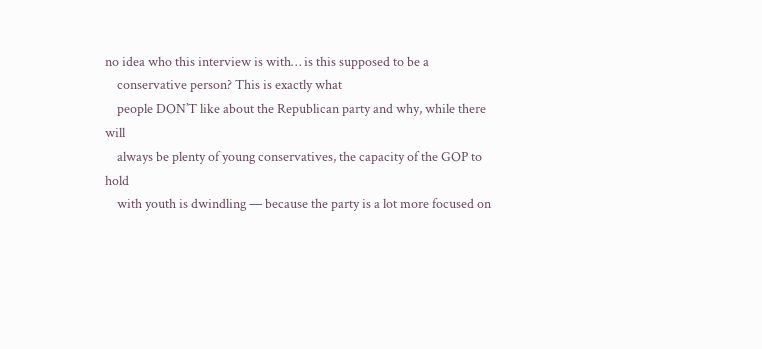no idea who this interview is with… is this supposed to be a
    conservative person? This is exactly what
    people DON’T like about the Republican party and why, while there will
    always be plenty of young conservatives, the capacity of the GOP to hold
    with youth is dwindling — because the party is a lot more focused on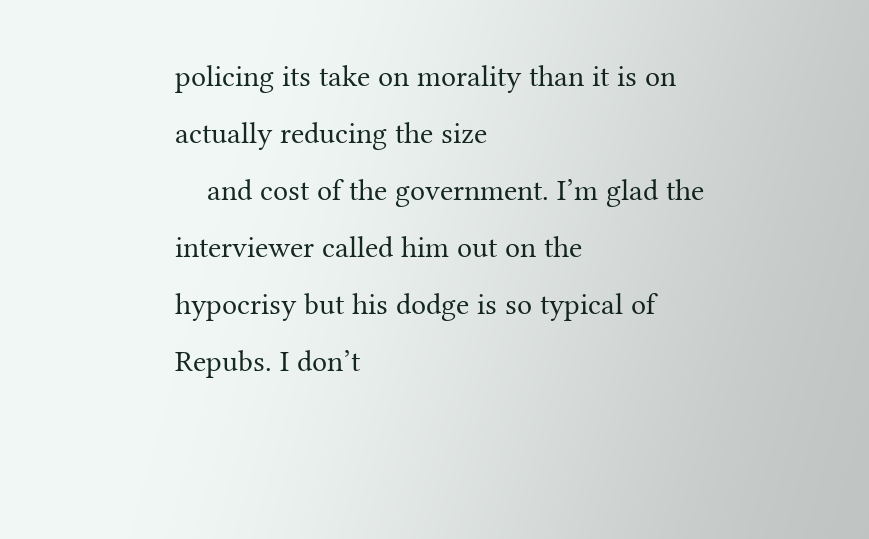policing its take on morality than it is on actually reducing the size
    and cost of the government. I’m glad the interviewer called him out on the hypocrisy but his dodge is so typical of Repubs. I don’t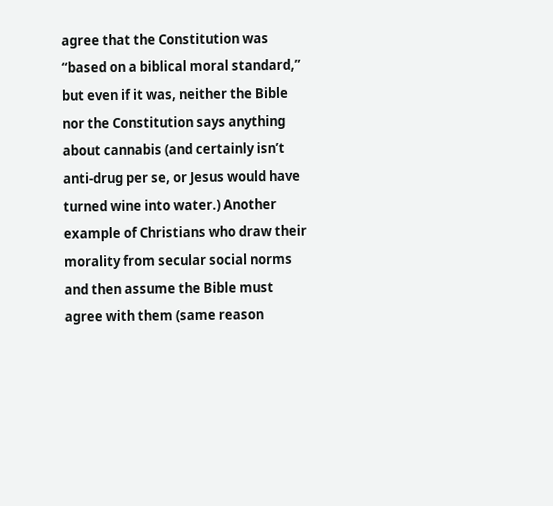agree that the Constitution was “based on a biblical moral standard,” but even if it was, neither the Bible nor the Constitution says anything about cannabis (and certainly isn’t anti-drug per se, or Jesus would have turned wine into water.) Another example of Christians who draw their morality from secular social norms and then assume the Bible must agree with them (same reason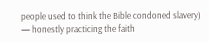people used to think the Bible condoned slavery) — honestly practicing the faith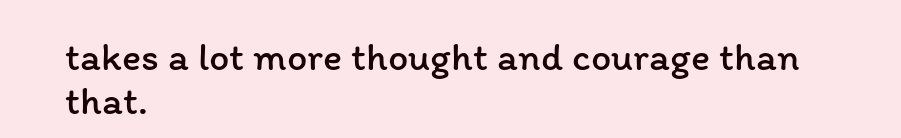takes a lot more thought and courage than that.